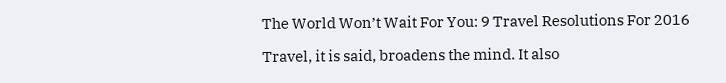The World Won’t Wait For You: 9 Travel Resolutions For 2016

Travel, it is said, broadens the mind. It also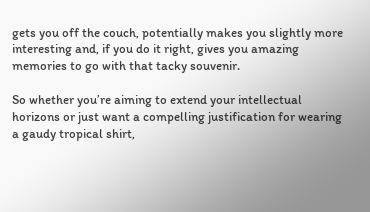gets you off the couch, potentially makes you slightly more interesting and, if you do it right, gives you amazing memories to go with that tacky souvenir.

So whether you’re aiming to extend your intellectual horizons or just want a compelling justification for wearing a gaudy tropical shirt,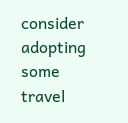consider adopting some travel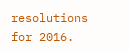resolutions for 2016.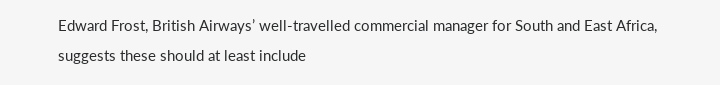Edward Frost, British Airways’ well-travelled commercial manager for South and East Africa, suggests these should at least include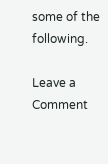some of the following.

Leave a Comment